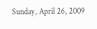Sunday, April 26, 2009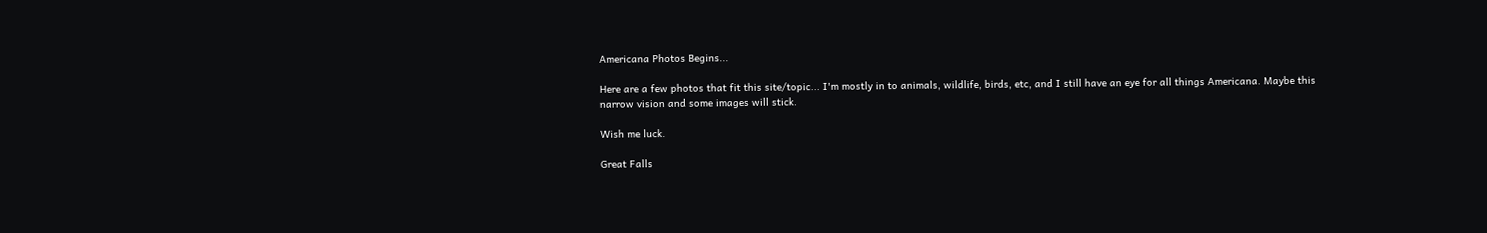Americana Photos Begins...

Here are a few photos that fit this site/topic... I'm mostly in to animals, wildlife, birds, etc, and I still have an eye for all things Americana. Maybe this narrow vision and some images will stick.

Wish me luck.

Great Falls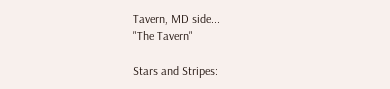Tavern, MD side...
"The Tavern"

Stars and Stripes: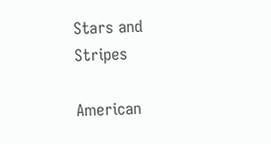Stars and Stripes

American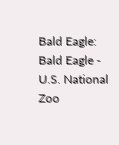Bald Eagle:
Bald Eagle - U.S. National Zoo